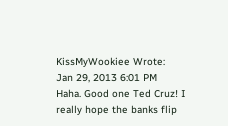KissMyWookiee Wrote:
Jan 29, 2013 6:01 PM
Haha. Good one Ted Cruz! I really hope the banks flip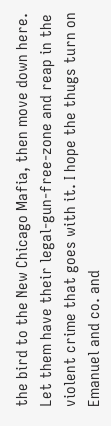the bird to the New Chicago Mafia, then move down here. Let them have their legal-gun-free-zone and reap in the violent crime that goes with it. I hope the thugs turn on Emanuel and co. and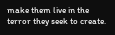make them live in the terror they seek to create.